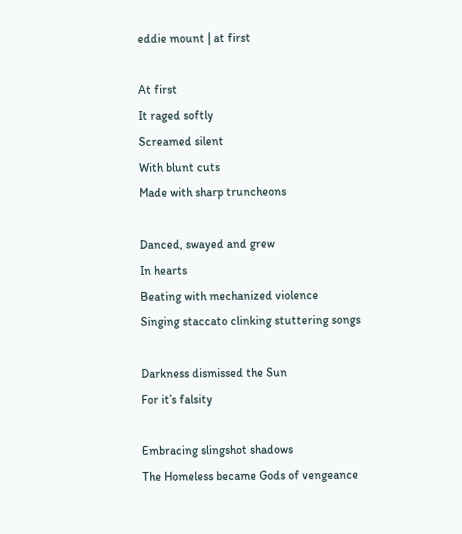eddie mount | at first

At first
It raged softly
Screamed silent
With blunt cuts
Made with sharp truncheons

Danced, swayed and grew
In hearts
Beating with mechanized violence
Singing staccato clinking stuttering songs

Darkness dismissed the Sun
For it’s falsity

Embracing slingshot shadows
The Homeless became Gods of vengeance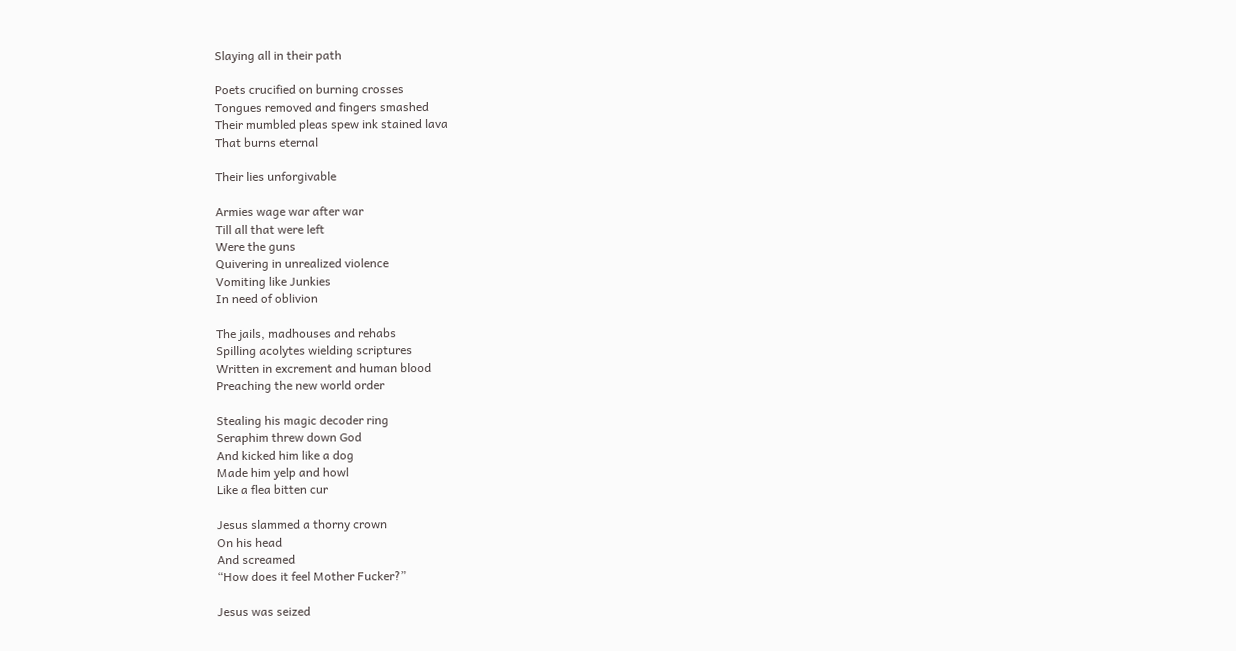Slaying all in their path

Poets crucified on burning crosses
Tongues removed and fingers smashed
Their mumbled pleas spew ink stained lava
That burns eternal

Their lies unforgivable

Armies wage war after war
Till all that were left
Were the guns
Quivering in unrealized violence
Vomiting like Junkies
In need of oblivion

The jails, madhouses and rehabs
Spilling acolytes wielding scriptures
Written in excrement and human blood
Preaching the new world order

Stealing his magic decoder ring
Seraphim threw down God
And kicked him like a dog
Made him yelp and howl
Like a flea bitten cur

Jesus slammed a thorny crown
On his head
And screamed
“How does it feel Mother Fucker?”

Jesus was seized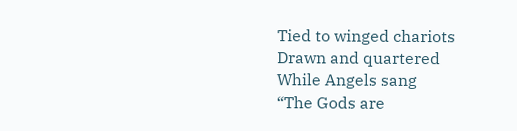Tied to winged chariots
Drawn and quartered
While Angels sang
“The Gods are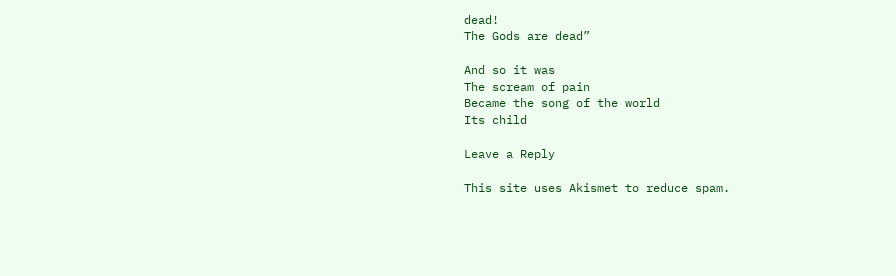dead!
The Gods are dead”

And so it was
The scream of pain
Became the song of the world
Its child

Leave a Reply

This site uses Akismet to reduce spam.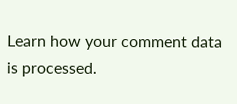Learn how your comment data is processed.